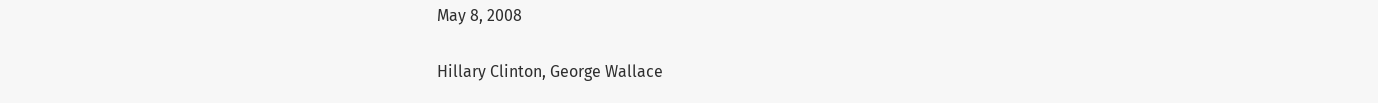May 8, 2008

Hillary Clinton, George Wallace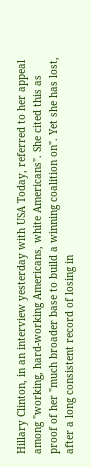Hillary Clinton, in an interview yesterday with USA Today, referred to her appeal among "working, hard-working Americans, white Americans". She cited this as proof of her "much broader base to build a winning coalition on". Yet she has lost, after a long consistent record of losing in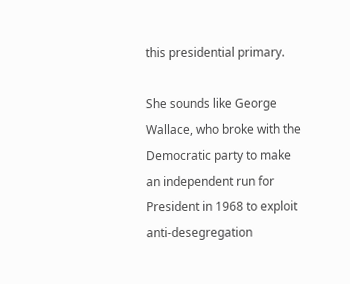this presidential primary.

She sounds like George Wallace, who broke with the Democratic party to make an independent run for President in 1968 to exploit anti-desegregation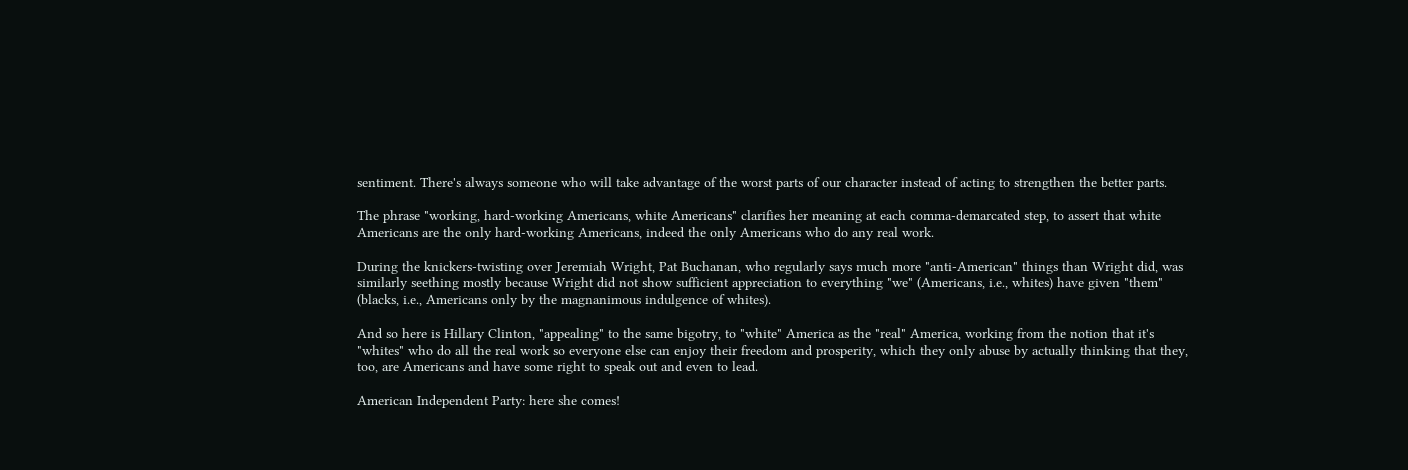sentiment. There's always someone who will take advantage of the worst parts of our character instead of acting to strengthen the better parts.

The phrase "working, hard-working Americans, white Americans" clarifies her meaning at each comma-demarcated step, to assert that white Americans are the only hard-working Americans, indeed the only Americans who do any real work.

During the knickers-twisting over Jeremiah Wright, Pat Buchanan, who regularly says much more "anti-American" things than Wright did, was similarly seething mostly because Wright did not show sufficient appreciation to everything "we" (Americans, i.e., whites) have given "them" (blacks, i.e., Americans only by the magnanimous indulgence of whites).

And so here is Hillary Clinton, "appealing" to the same bigotry, to "white" America as the "real" America, working from the notion that it's "whites" who do all the real work so everyone else can enjoy their freedom and prosperity, which they only abuse by actually thinking that they, too, are Americans and have some right to speak out and even to lead.

American Independent Party: here she comes!